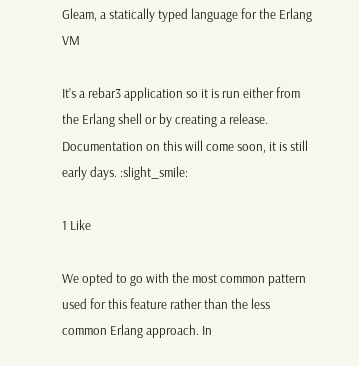Gleam, a statically typed language for the Erlang VM

It’s a rebar3 application so it is run either from the Erlang shell or by creating a release. Documentation on this will come soon, it is still early days. :slight_smile:

1 Like

We opted to go with the most common pattern used for this feature rather than the less common Erlang approach. In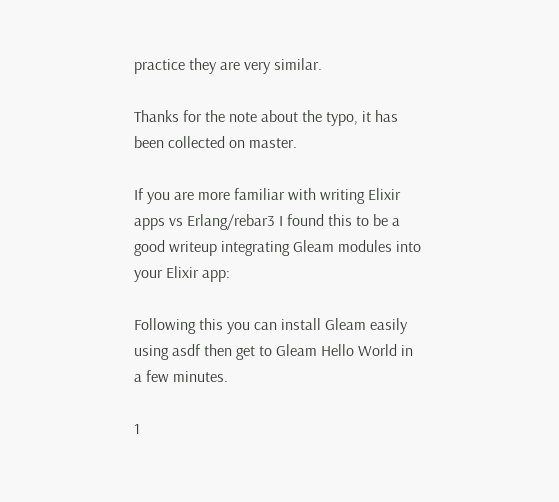practice they are very similar.

Thanks for the note about the typo, it has been collected on master.

If you are more familiar with writing Elixir apps vs Erlang/rebar3 I found this to be a good writeup integrating Gleam modules into your Elixir app:

Following this you can install Gleam easily using asdf then get to Gleam Hello World in a few minutes.

1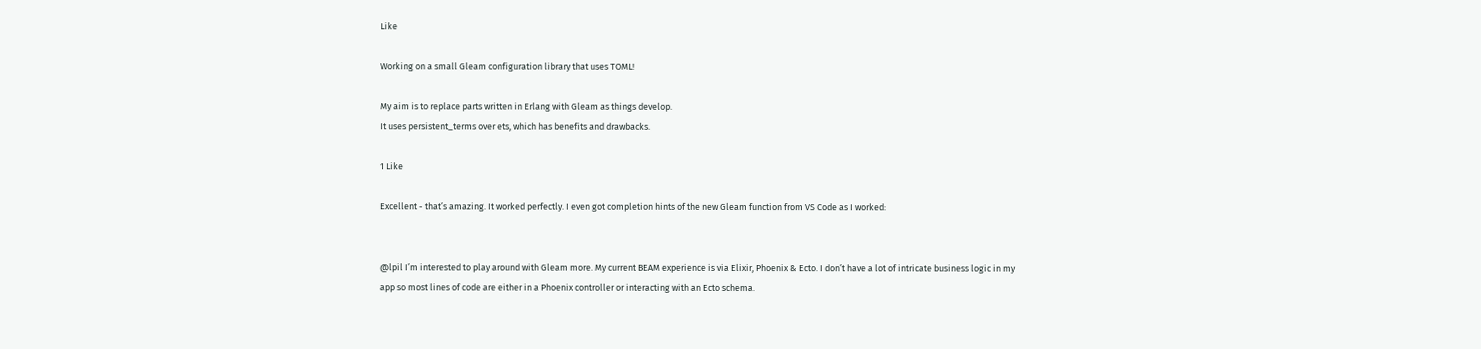Like

Working on a small Gleam configuration library that uses TOML!

My aim is to replace parts written in Erlang with Gleam as things develop.
It uses persistent_terms over ets, which has benefits and drawbacks.

1 Like

Excellent - that’s amazing. It worked perfectly. I even got completion hints of the new Gleam function from VS Code as I worked:


@lpil I’m interested to play around with Gleam more. My current BEAM experience is via Elixir, Phoenix & Ecto. I don’t have a lot of intricate business logic in my app so most lines of code are either in a Phoenix controller or interacting with an Ecto schema.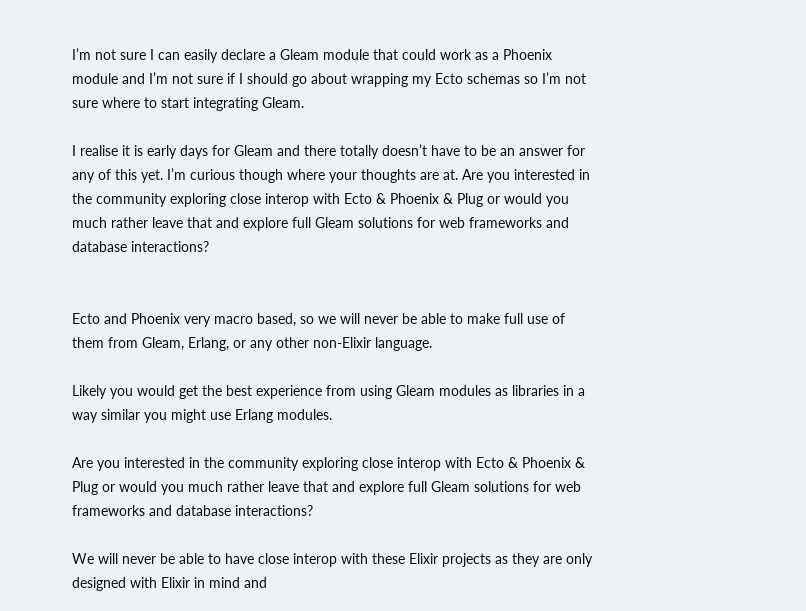I’m not sure I can easily declare a Gleam module that could work as a Phoenix module and I’m not sure if I should go about wrapping my Ecto schemas so I’m not sure where to start integrating Gleam.

I realise it is early days for Gleam and there totally doesn’t have to be an answer for any of this yet. I’m curious though where your thoughts are at. Are you interested in the community exploring close interop with Ecto & Phoenix & Plug or would you much rather leave that and explore full Gleam solutions for web frameworks and database interactions?


Ecto and Phoenix very macro based, so we will never be able to make full use of them from Gleam, Erlang, or any other non-Elixir language.

Likely you would get the best experience from using Gleam modules as libraries in a way similar you might use Erlang modules.

Are you interested in the community exploring close interop with Ecto & Phoenix & Plug or would you much rather leave that and explore full Gleam solutions for web frameworks and database interactions?

We will never be able to have close interop with these Elixir projects as they are only designed with Elixir in mind and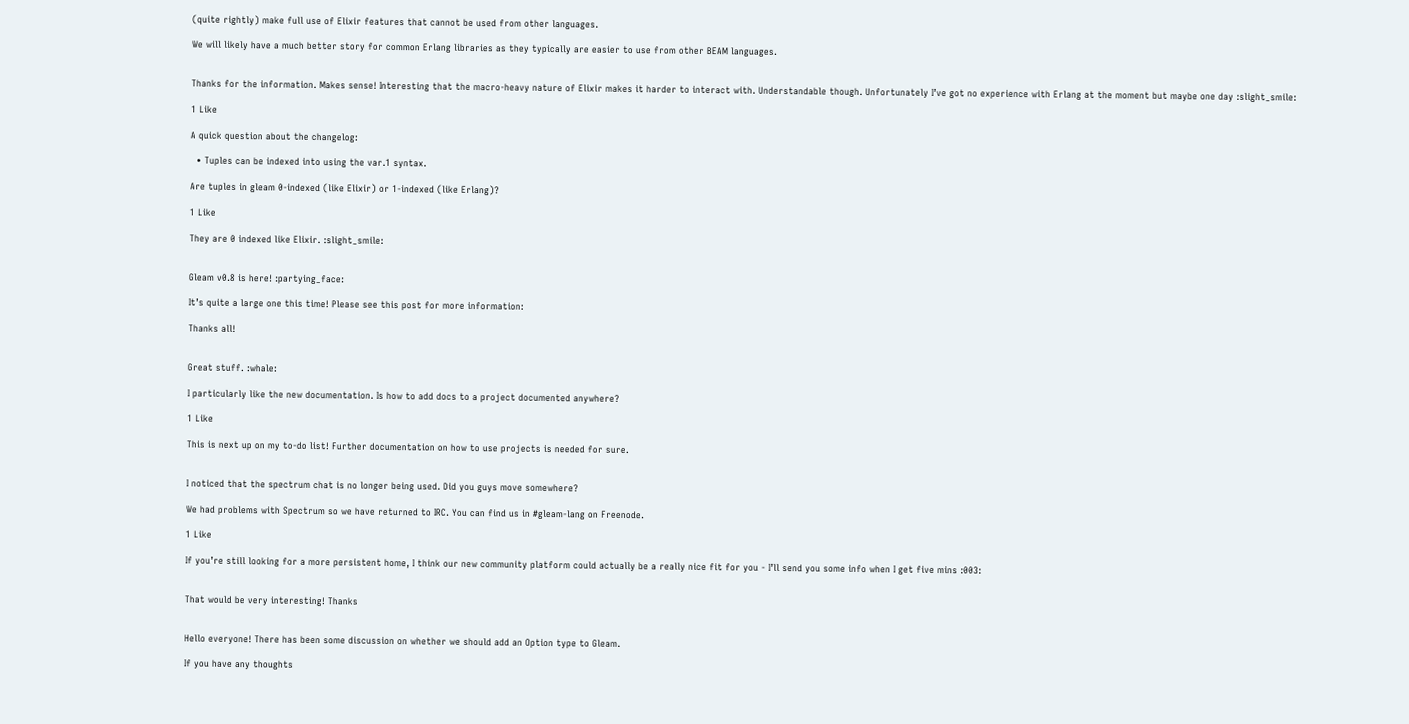(quite rightly) make full use of Elixir features that cannot be used from other languages.

We will likely have a much better story for common Erlang libraries as they typically are easier to use from other BEAM languages.


Thanks for the information. Makes sense! Interesting that the macro-heavy nature of Elixir makes it harder to interact with. Understandable though. Unfortunately I’ve got no experience with Erlang at the moment but maybe one day :slight_smile:

1 Like

A quick question about the changelog:

  • Tuples can be indexed into using the var.1 syntax.

Are tuples in gleam 0-indexed (like Elixir) or 1-indexed (like Erlang)?

1 Like

They are 0 indexed like Elixir. :slight_smile:


Gleam v0.8 is here! :partying_face:

It’s quite a large one this time! Please see this post for more information:

Thanks all!


Great stuff. :whale:

I particularly like the new documentation. Is how to add docs to a project documented anywhere?

1 Like

This is next up on my to-do list! Further documentation on how to use projects is needed for sure.


I noticed that the spectrum chat is no longer being used. Did you guys move somewhere?

We had problems with Spectrum so we have returned to IRC. You can find us in #gleam-lang on Freenode.

1 Like

If you’re still looking for a more persistent home, I think our new community platform could actually be a really nice fit for you - I’ll send you some info when I get five mins :003:


That would be very interesting! Thanks


Hello everyone! There has been some discussion on whether we should add an Option type to Gleam.

If you have any thoughts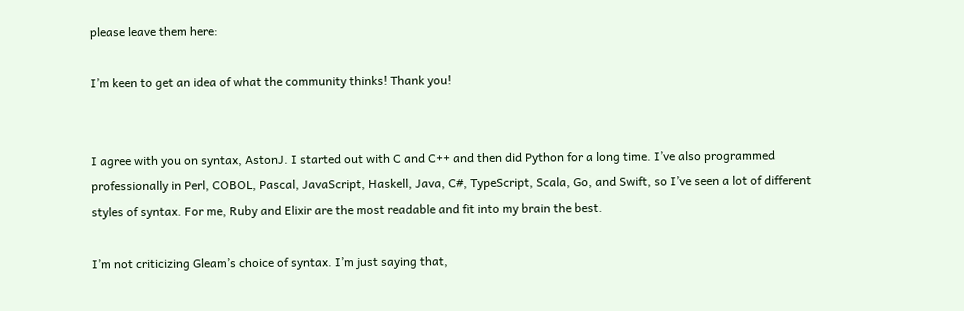please leave them here:

I’m keen to get an idea of what the community thinks! Thank you!


I agree with you on syntax, AstonJ. I started out with C and C++ and then did Python for a long time. I’ve also programmed professionally in Perl, COBOL, Pascal, JavaScript, Haskell, Java, C#, TypeScript, Scala, Go, and Swift, so I’ve seen a lot of different styles of syntax. For me, Ruby and Elixir are the most readable and fit into my brain the best.

I’m not criticizing Gleam’s choice of syntax. I’m just saying that,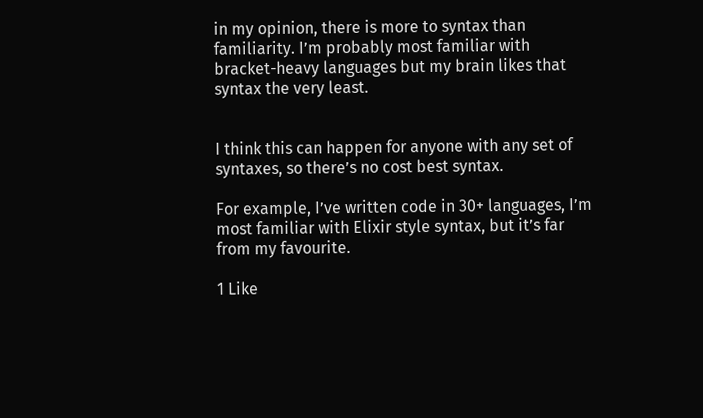in my opinion, there is more to syntax than familiarity. I’m probably most familiar with bracket-heavy languages but my brain likes that syntax the very least.


I think this can happen for anyone with any set of syntaxes, so there’s no cost best syntax.

For example, I’ve written code in 30+ languages, I’m most familiar with Elixir style syntax, but it’s far from my favourite.

1 Like